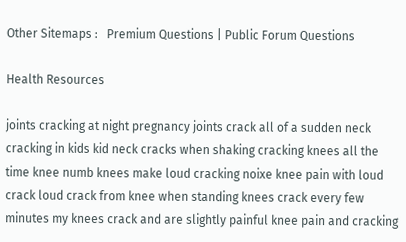Other Sitemaps :   Premium Questions | Public Forum Questions

Health Resources

joints cracking at night pregnancy joints crack all of a sudden neck cracking in kids kid neck cracks when shaking cracking knees all the time knee numb knees make loud cracking noixe knee pain with loud crack loud crack from knee when standing knees crack every few minutes my knees crack and are slightly painful knee pain and cracking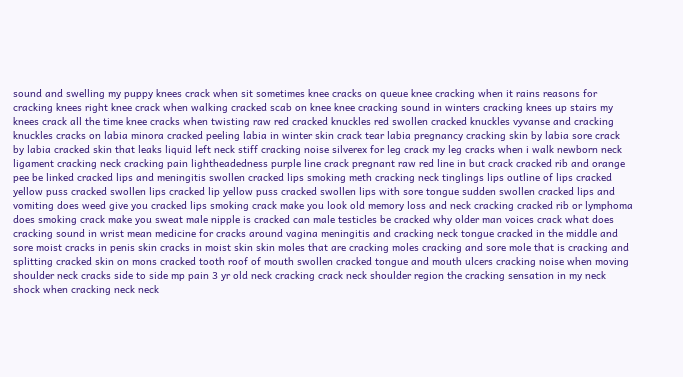sound and swelling my puppy knees crack when sit sometimes knee cracks on queue knee cracking when it rains reasons for cracking knees right knee crack when walking cracked scab on knee knee cracking sound in winters cracking knees up stairs my knees crack all the time knee cracks when twisting raw red cracked knuckles red swollen cracked knuckles vyvanse and cracking knuckles cracks on labia minora cracked peeling labia in winter skin crack tear labia pregnancy cracking skin by labia sore crack by labia cracked skin that leaks liquid left neck stiff cracking noise silverex for leg crack my leg cracks when i walk newborn neck ligament cracking neck cracking pain lightheadedness purple line crack pregnant raw red line in but crack cracked rib and orange pee be linked cracked lips and meningitis swollen cracked lips smoking meth cracking neck tinglings lips outline of lips cracked yellow puss cracked swollen lips cracked lip yellow puss cracked swollen lips with sore tongue sudden swollen cracked lips and vomiting does weed give you cracked lips smoking crack make you look old memory loss and neck cracking cracked rib or lymphoma does smoking crack make you sweat male nipple is cracked can male testicles be cracked why older man voices crack what does cracking sound in wrist mean medicine for cracks around vagina meningitis and cracking neck tongue cracked in the middle and sore moist cracks in penis skin cracks in moist skin skin moles that are cracking moles cracking and sore mole that is cracking and splitting cracked skin on mons cracked tooth roof of mouth swollen cracked tongue and mouth ulcers cracking noise when moving shoulder neck cracks side to side mp pain 3 yr old neck cracking crack neck shoulder region the cracking sensation in my neck shock when cracking neck neck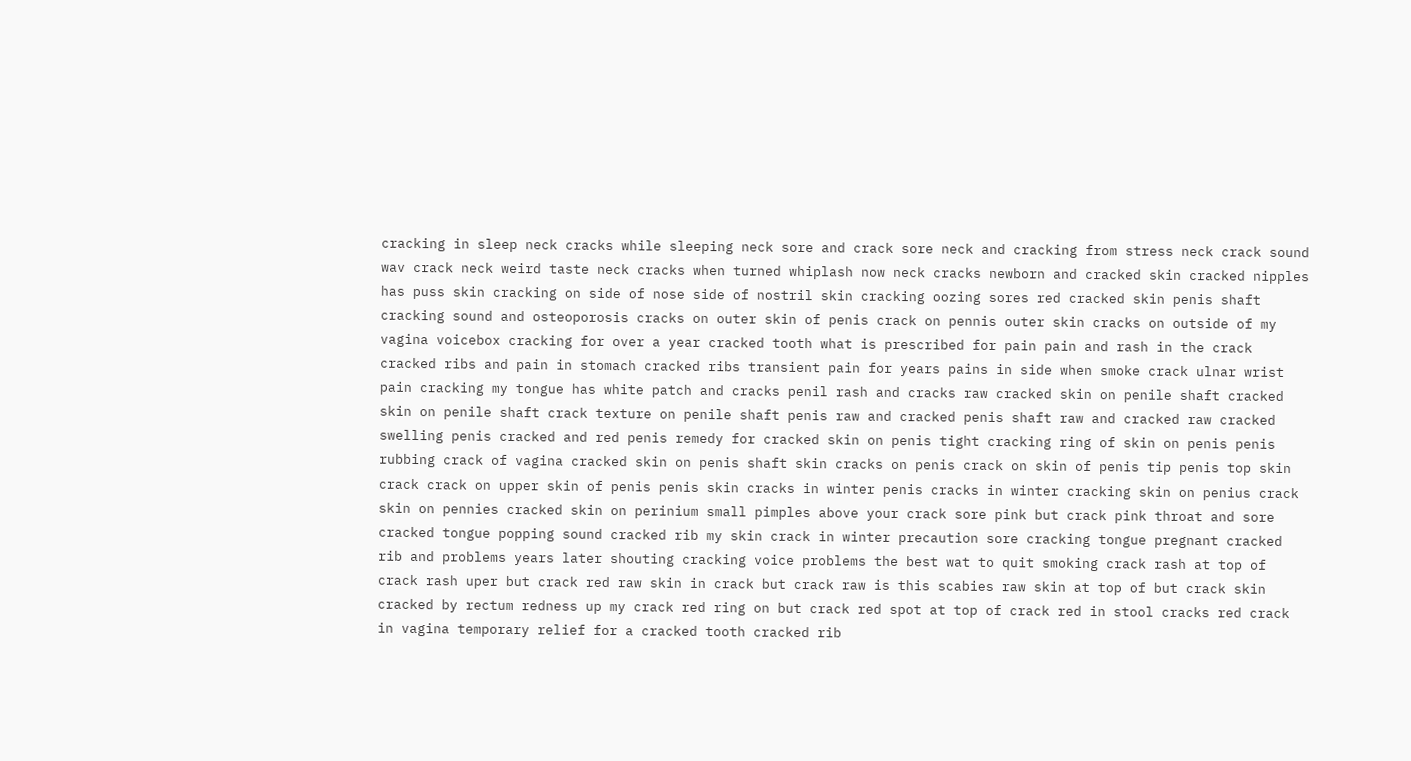cracking in sleep neck cracks while sleeping neck sore and crack sore neck and cracking from stress neck crack sound wav crack neck weird taste neck cracks when turned whiplash now neck cracks newborn and cracked skin cracked nipples has puss skin cracking on side of nose side of nostril skin cracking oozing sores red cracked skin penis shaft cracking sound and osteoporosis cracks on outer skin of penis crack on pennis outer skin cracks on outside of my vagina voicebox cracking for over a year cracked tooth what is prescribed for pain pain and rash in the crack cracked ribs and pain in stomach cracked ribs transient pain for years pains in side when smoke crack ulnar wrist pain cracking my tongue has white patch and cracks penil rash and cracks raw cracked skin on penile shaft cracked skin on penile shaft crack texture on penile shaft penis raw and cracked penis shaft raw and cracked raw cracked swelling penis cracked and red penis remedy for cracked skin on penis tight cracking ring of skin on penis penis rubbing crack of vagina cracked skin on penis shaft skin cracks on penis crack on skin of penis tip penis top skin crack crack on upper skin of penis penis skin cracks in winter penis cracks in winter cracking skin on penius crack skin on pennies cracked skin on perinium small pimples above your crack sore pink but crack pink throat and sore cracked tongue popping sound cracked rib my skin crack in winter precaution sore cracking tongue pregnant cracked rib and problems years later shouting cracking voice problems the best wat to quit smoking crack rash at top of crack rash uper but crack red raw skin in crack but crack raw is this scabies raw skin at top of but crack skin cracked by rectum redness up my crack red ring on but crack red spot at top of crack red in stool cracks red crack in vagina temporary relief for a cracked tooth cracked rib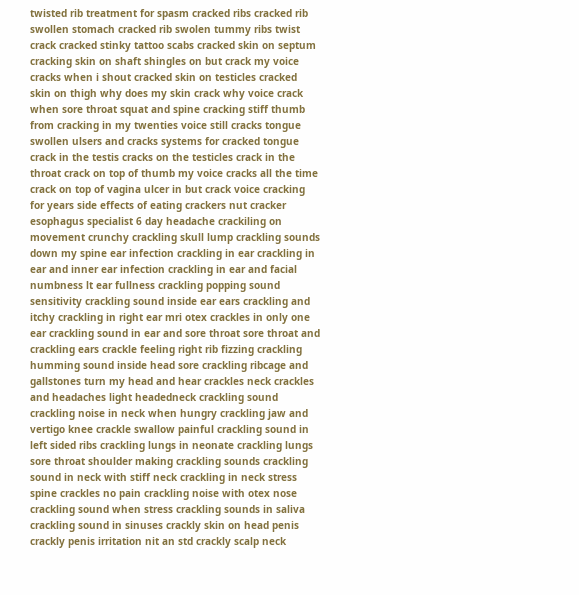twisted rib treatment for spasm cracked ribs cracked rib swollen stomach cracked rib swolen tummy ribs twist crack cracked stinky tattoo scabs cracked skin on septum cracking skin on shaft shingles on but crack my voice cracks when i shout cracked skin on testicles cracked skin on thigh why does my skin crack why voice crack when sore throat squat and spine cracking stiff thumb from cracking in my twenties voice still cracks tongue swollen ulsers and cracks systems for cracked tongue crack in the testis cracks on the testicles crack in the throat crack on top of thumb my voice cracks all the time crack on top of vagina ulcer in but crack voice cracking for years side effects of eating crackers nut cracker esophagus specialist 6 day headache crackiling on movement crunchy crackling skull lump crackling sounds down my spine ear infection crackling in ear crackling in ear and inner ear infection crackling in ear and facial numbness lt ear fullness crackling popping sound sensitivity crackling sound inside ear ears crackling and itchy crackling in right ear mri otex crackles in only one ear crackling sound in ear and sore throat sore throat and crackling ears crackle feeling right rib fizzing crackling humming sound inside head sore crackling ribcage and gallstones turn my head and hear crackles neck crackles and headaches light headedneck crackling sound crackling noise in neck when hungry crackling jaw and vertigo knee crackle swallow painful crackling sound in left sided ribs crackling lungs in neonate crackling lungs sore throat shoulder making crackling sounds crackling sound in neck with stiff neck crackling in neck stress spine crackles no pain crackling noise with otex nose crackling sound when stress crackling sounds in saliva crackling sound in sinuses crackly skin on head penis crackly penis irritation nit an std crackly scalp neck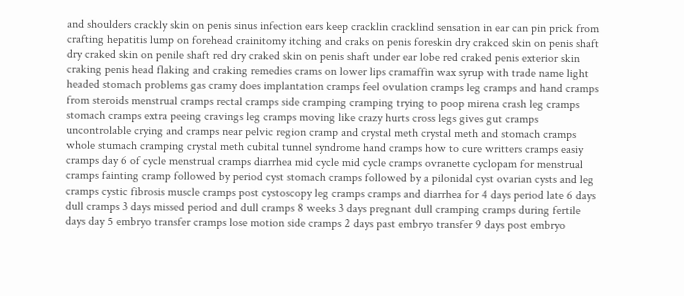and shoulders crackly skin on penis sinus infection ears keep cracklin cracklind sensation in ear can pin prick from crafting hepatitis lump on forehead crainitomy itching and craks on penis foreskin dry crakced skin on penis shaft dry craked skin on penile shaft red dry craked skin on penis shaft under ear lobe red craked penis exterior skin craking penis head flaking and craking remedies crams on lower lips cramaffin wax syrup with trade name light headed stomach problems gas cramy does implantation cramps feel ovulation cramps leg cramps and hand cramps from steroids menstrual cramps rectal cramps side cramping cramping trying to poop mirena crash leg cramps stomach cramps extra peeing cravings leg cramps moving like crazy hurts cross legs gives gut cramps uncontrolable crying and cramps near pelvic region cramp and crystal meth crystal meth and stomach cramps whole stumach cramping crystal meth cubital tunnel syndrome hand cramps how to cure writters cramps easiy cramps day 6 of cycle menstrual cramps diarrhea mid cycle mid cycle cramps ovranette cyclopam for menstrual cramps fainting cramp followed by period cyst stomach cramps followed by a pilonidal cyst ovarian cysts and leg cramps cystic fibrosis muscle cramps post cystoscopy leg cramps cramps and diarrhea for 4 days period late 6 days dull cramps 3 days missed period and dull cramps 8 weeks 3 days pregnant dull cramping cramps during fertile days day 5 embryo transfer cramps lose motion side cramps 2 days past embryo transfer 9 days post embryo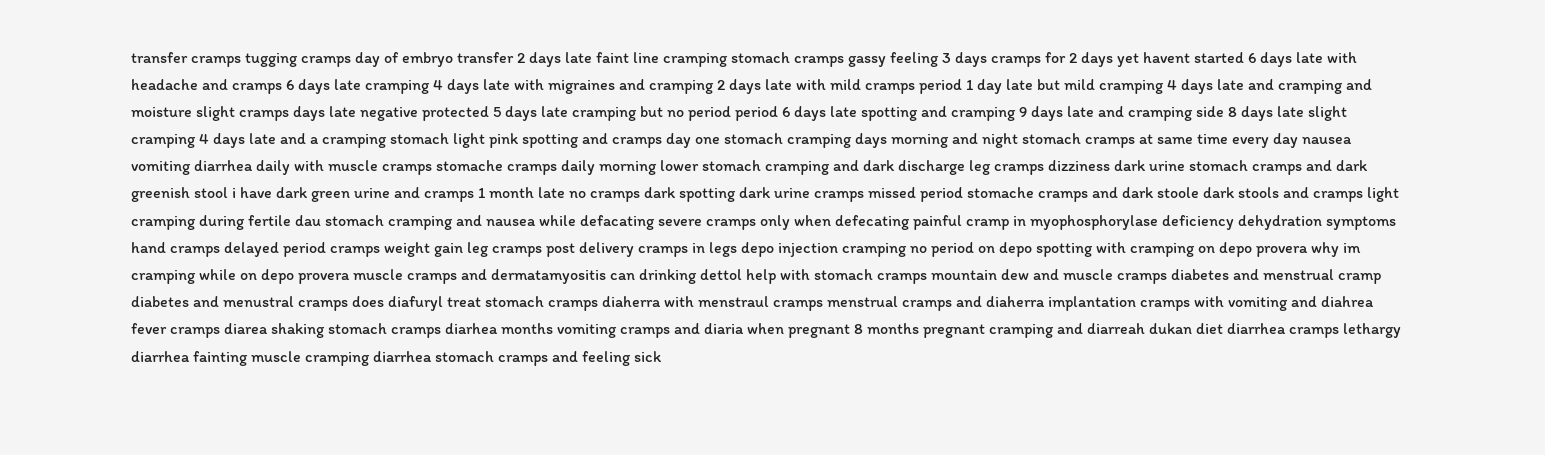transfer cramps tugging cramps day of embryo transfer 2 days late faint line cramping stomach cramps gassy feeling 3 days cramps for 2 days yet havent started 6 days late with headache and cramps 6 days late cramping 4 days late with migraines and cramping 2 days late with mild cramps period 1 day late but mild cramping 4 days late and cramping and moisture slight cramps days late negative protected 5 days late cramping but no period period 6 days late spotting and cramping 9 days late and cramping side 8 days late slight cramping 4 days late and a cramping stomach light pink spotting and cramps day one stomach cramping days morning and night stomach cramps at same time every day nausea vomiting diarrhea daily with muscle cramps stomache cramps daily morning lower stomach cramping and dark discharge leg cramps dizziness dark urine stomach cramps and dark greenish stool i have dark green urine and cramps 1 month late no cramps dark spotting dark urine cramps missed period stomache cramps and dark stoole dark stools and cramps light cramping during fertile dau stomach cramping and nausea while defacating severe cramps only when defecating painful cramp in myophosphorylase deficiency dehydration symptoms hand cramps delayed period cramps weight gain leg cramps post delivery cramps in legs depo injection cramping no period on depo spotting with cramping on depo provera why im cramping while on depo provera muscle cramps and dermatamyositis can drinking dettol help with stomach cramps mountain dew and muscle cramps diabetes and menstrual cramp diabetes and menustral cramps does diafuryl treat stomach cramps diaherra with menstraul cramps menstrual cramps and diaherra implantation cramps with vomiting and diahrea fever cramps diarea shaking stomach cramps diarhea months vomiting cramps and diaria when pregnant 8 months pregnant cramping and diarreah dukan diet diarrhea cramps lethargy diarrhea fainting muscle cramping diarrhea stomach cramps and feeling sick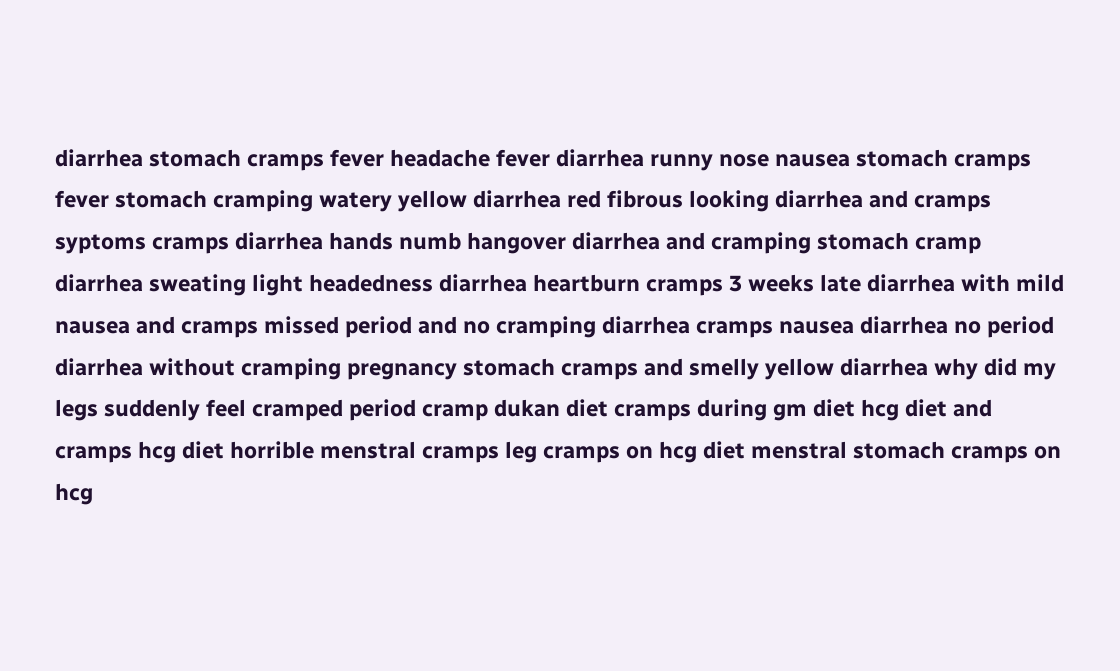diarrhea stomach cramps fever headache fever diarrhea runny nose nausea stomach cramps fever stomach cramping watery yellow diarrhea red fibrous looking diarrhea and cramps syptoms cramps diarrhea hands numb hangover diarrhea and cramping stomach cramp diarrhea sweating light headedness diarrhea heartburn cramps 3 weeks late diarrhea with mild nausea and cramps missed period and no cramping diarrhea cramps nausea diarrhea no period diarrhea without cramping pregnancy stomach cramps and smelly yellow diarrhea why did my legs suddenly feel cramped period cramp dukan diet cramps during gm diet hcg diet and cramps hcg diet horrible menstral cramps leg cramps on hcg diet menstral stomach cramps on hcg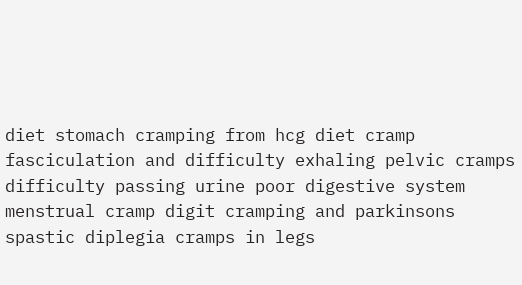diet stomach cramping from hcg diet cramp fasciculation and difficulty exhaling pelvic cramps difficulty passing urine poor digestive system menstrual cramp digit cramping and parkinsons spastic diplegia cramps in legs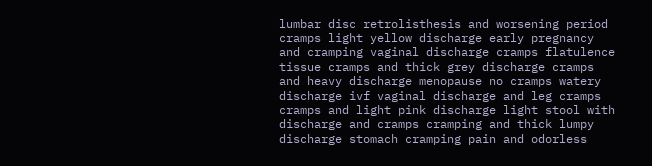lumbar disc retrolisthesis and worsening period cramps light yellow discharge early pregnancy and cramping vaginal discharge cramps flatulence tissue cramps and thick grey discharge cramps and heavy discharge menopause no cramps watery discharge ivf vaginal discharge and leg cramps cramps and light pink discharge light stool with discharge and cramps cramping and thick lumpy discharge stomach cramping pain and odorless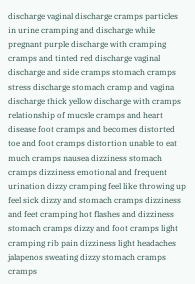discharge vaginal discharge cramps particles in urine cramping and discharge while pregnant purple discharge with cramping cramps and tinted red discharge vaginal discharge and side cramps stomach cramps stress discharge stomach cramp and vagina discharge thick yellow discharge with cramps relationship of mucsle cramps and heart disease foot cramps and becomes distorted toe and foot cramps distortion unable to eat much cramps nausea dizziness stomach cramps dizziness emotional and frequent urination dizzy cramping feel like throwing up feel sick dizzy and stomach cramps dizziness and feet cramping hot flashes and dizziness stomach cramps dizzy and foot cramps light cramping rib pain dizziness light headaches jalapenos sweating dizzy stomach cramps cramps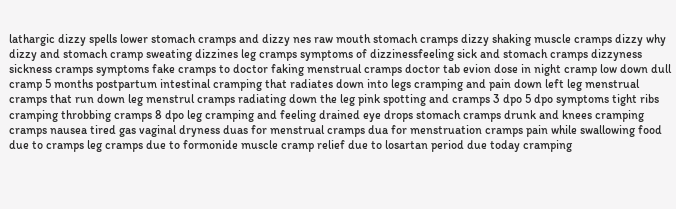lathargic dizzy spells lower stomach cramps and dizzy nes raw mouth stomach cramps dizzy shaking muscle cramps dizzy why dizzy and stomach cramp sweating dizzines leg cramps symptoms of dizzinessfeeling sick and stomach cramps dizzyness sickness cramps symptoms fake cramps to doctor faking menstrual cramps doctor tab evion dose in night cramp low down dull cramp 5 months postpartum intestinal cramping that radiates down into legs cramping and pain down left leg menstrual cramps that run down leg menstrul cramps radiating down the leg pink spotting and cramps 3 dpo 5 dpo symptoms tight ribs cramping throbbing cramps 8 dpo leg cramping and feeling drained eye drops stomach cramps drunk and knees cramping cramps nausea tired gas vaginal dryness duas for menstrual cramps dua for menstruation cramps pain while swallowing food due to cramps leg cramps due to formonide muscle cramp relief due to losartan period due today cramping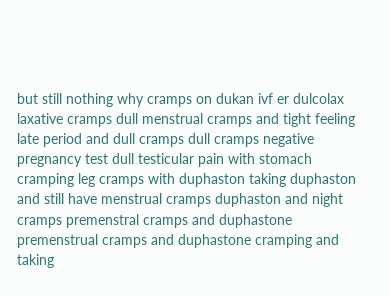but still nothing why cramps on dukan ivf er dulcolax laxative cramps dull menstrual cramps and tight feeling late period and dull cramps dull cramps negative pregnancy test dull testicular pain with stomach cramping leg cramps with duphaston taking duphaston and still have menstrual cramps duphaston and night cramps premenstral cramps and duphastone premenstrual cramps and duphastone cramping and taking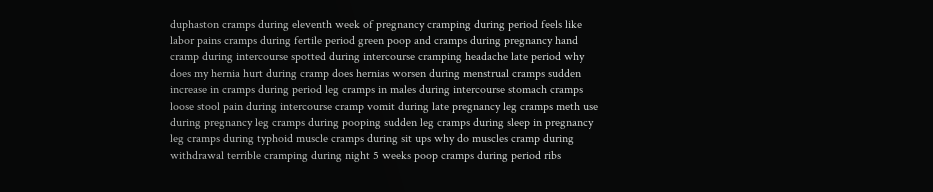duphaston cramps during eleventh week of pregnancy cramping during period feels like labor pains cramps during fertile period green poop and cramps during pregnancy hand cramp during intercourse spotted during intercourse cramping headache late period why does my hernia hurt during cramp does hernias worsen during menstrual cramps sudden increase in cramps during period leg cramps in males during intercourse stomach cramps loose stool pain during intercourse cramp vomit during late pregnancy leg cramps meth use during pregnancy leg cramps during pooping sudden leg cramps during sleep in pregnancy leg cramps during typhoid muscle cramps during sit ups why do muscles cramp during withdrawal terrible cramping during night 5 weeks poop cramps during period ribs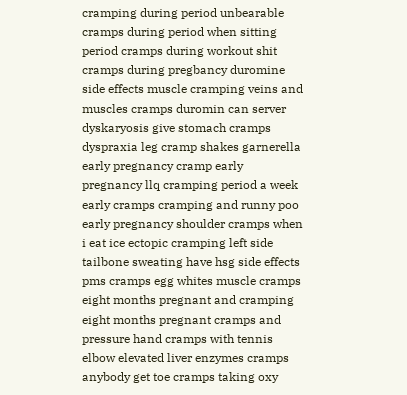cramping during period unbearable cramps during period when sitting period cramps during workout shit cramps during pregbancy duromine side effects muscle cramping veins and muscles cramps duromin can server dyskaryosis give stomach cramps dyspraxia leg cramp shakes garnerella early pregnancy cramp early pregnancy llq cramping period a week early cramps cramping and runny poo early pregnancy shoulder cramps when i eat ice ectopic cramping left side tailbone sweating have hsg side effects pms cramps egg whites muscle cramps eight months pregnant and cramping eight months pregnant cramps and pressure hand cramps with tennis elbow elevated liver enzymes cramps anybody get toe cramps taking oxy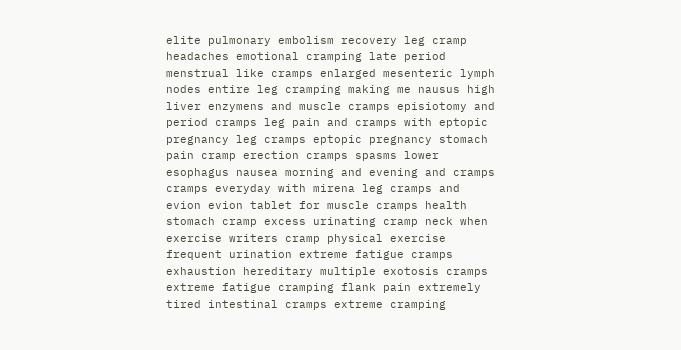elite pulmonary embolism recovery leg cramp headaches emotional cramping late period menstrual like cramps enlarged mesenteric lymph nodes entire leg cramping making me nausus high liver enzymens and muscle cramps episiotomy and period cramps leg pain and cramps with eptopic pregnancy leg cramps eptopic pregnancy stomach pain cramp erection cramps spasms lower esophagus nausea morning and evening and cramps cramps everyday with mirena leg cramps and evion evion tablet for muscle cramps health stomach cramp excess urinating cramp neck when exercise writers cramp physical exercise frequent urination extreme fatigue cramps exhaustion hereditary multiple exotosis cramps extreme fatigue cramping flank pain extremely tired intestinal cramps extreme cramping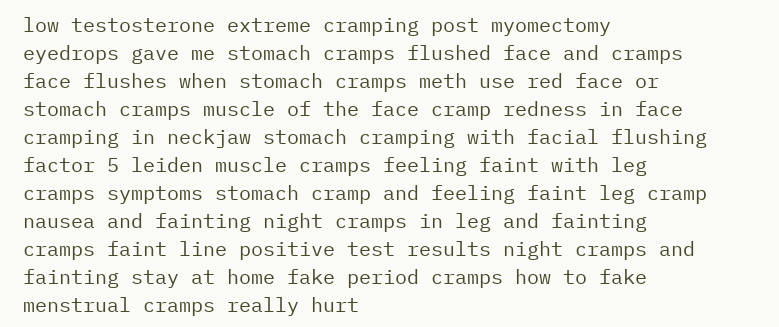low testosterone extreme cramping post myomectomy eyedrops gave me stomach cramps flushed face and cramps face flushes when stomach cramps meth use red face or stomach cramps muscle of the face cramp redness in face cramping in neckjaw stomach cramping with facial flushing factor 5 leiden muscle cramps feeling faint with leg cramps symptoms stomach cramp and feeling faint leg cramp nausea and fainting night cramps in leg and fainting cramps faint line positive test results night cramps and fainting stay at home fake period cramps how to fake menstrual cramps really hurt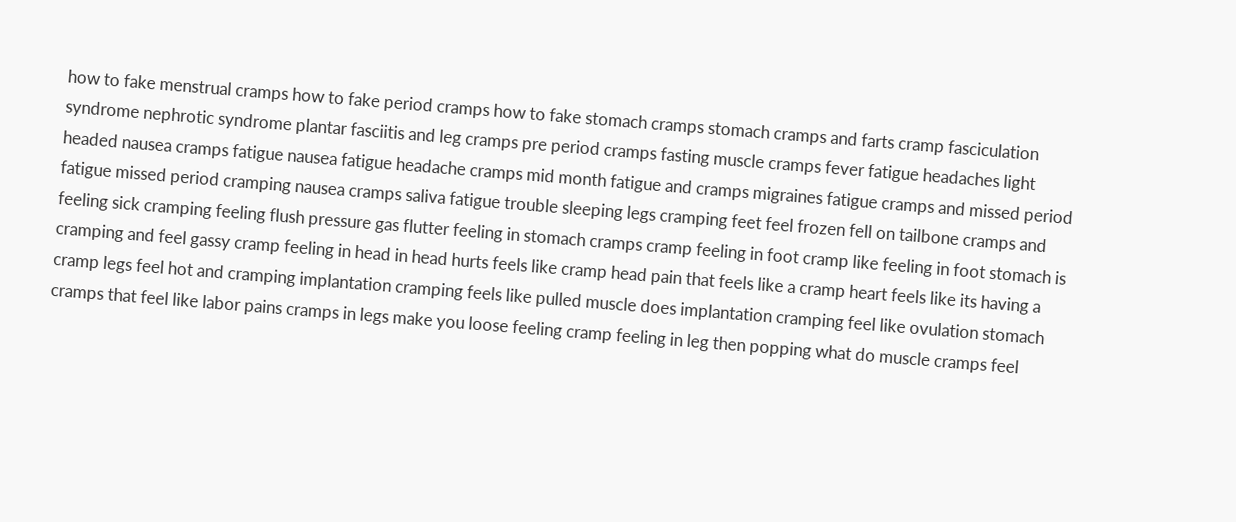how to fake menstrual cramps how to fake period cramps how to fake stomach cramps stomach cramps and farts cramp fasciculation syndrome nephrotic syndrome plantar fasciitis and leg cramps pre period cramps fasting muscle cramps fever fatigue headaches light headed nausea cramps fatigue nausea fatigue headache cramps mid month fatigue and cramps migraines fatigue cramps and missed period fatigue missed period cramping nausea cramps saliva fatigue trouble sleeping legs cramping feet feel frozen fell on tailbone cramps and feeling sick cramping feeling flush pressure gas flutter feeling in stomach cramps cramp feeling in foot cramp like feeling in foot stomach is cramping and feel gassy cramp feeling in head in head hurts feels like cramp head pain that feels like a cramp heart feels like its having a cramp legs feel hot and cramping implantation cramping feels like pulled muscle does implantation cramping feel like ovulation stomach cramps that feel like labor pains cramps in legs make you loose feeling cramp feeling in leg then popping what do muscle cramps feel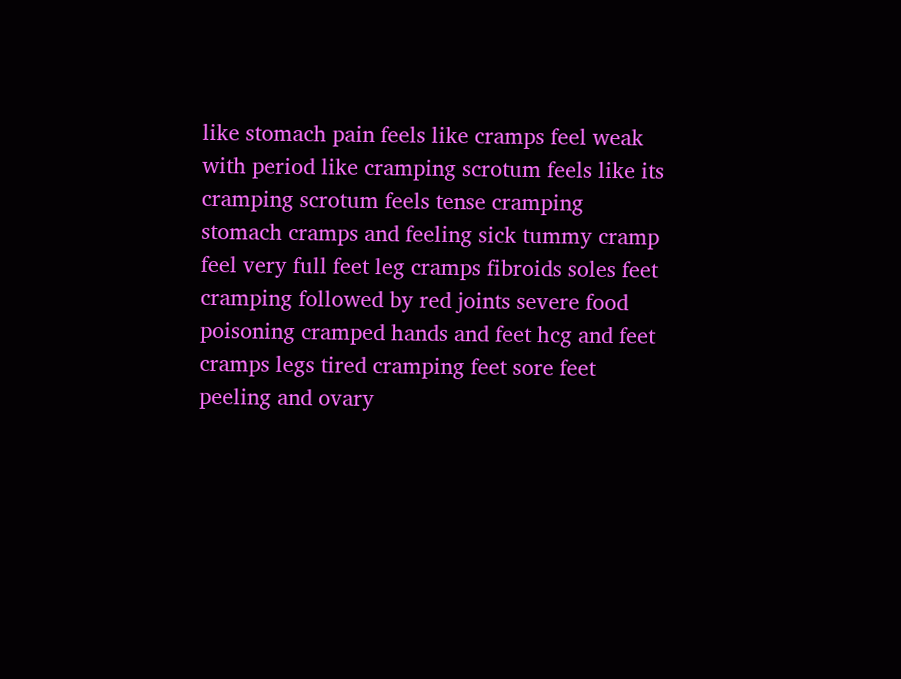like stomach pain feels like cramps feel weak with period like cramping scrotum feels like its cramping scrotum feels tense cramping stomach cramps and feeling sick tummy cramp feel very full feet leg cramps fibroids soles feet cramping followed by red joints severe food poisoning cramped hands and feet hcg and feet cramps legs tired cramping feet sore feet peeling and ovary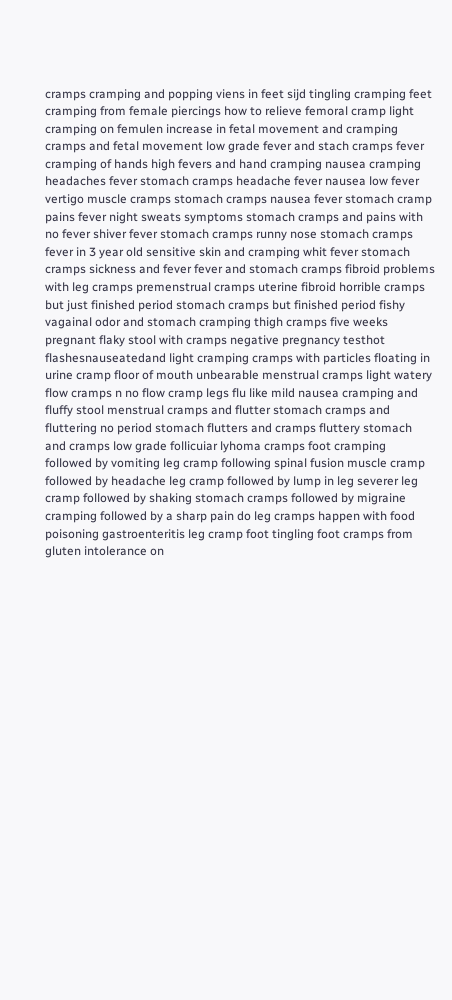cramps cramping and popping viens in feet sijd tingling cramping feet cramping from female piercings how to relieve femoral cramp light cramping on femulen increase in fetal movement and cramping cramps and fetal movement low grade fever and stach cramps fever cramping of hands high fevers and hand cramping nausea cramping headaches fever stomach cramps headache fever nausea low fever vertigo muscle cramps stomach cramps nausea fever stomach cramp pains fever night sweats symptoms stomach cramps and pains with no fever shiver fever stomach cramps runny nose stomach cramps fever in 3 year old sensitive skin and cramping whit fever stomach cramps sickness and fever fever and stomach cramps fibroid problems with leg cramps premenstrual cramps uterine fibroid horrible cramps but just finished period stomach cramps but finished period fishy vagainal odor and stomach cramping thigh cramps five weeks pregnant flaky stool with cramps negative pregnancy testhot flashesnauseatedand light cramping cramps with particles floating in urine cramp floor of mouth unbearable menstrual cramps light watery flow cramps n no flow cramp legs flu like mild nausea cramping and fluffy stool menstrual cramps and flutter stomach cramps and fluttering no period stomach flutters and cramps fluttery stomach and cramps low grade follicuiar lyhoma cramps foot cramping followed by vomiting leg cramp following spinal fusion muscle cramp followed by headache leg cramp followed by lump in leg severer leg cramp followed by shaking stomach cramps followed by migraine cramping followed by a sharp pain do leg cramps happen with food poisoning gastroenteritis leg cramp foot tingling foot cramps from gluten intolerance on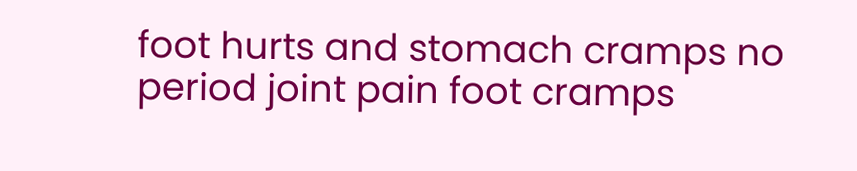foot hurts and stomach cramps no period joint pain foot cramps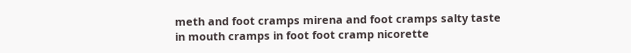meth and foot cramps mirena and foot cramps salty taste in mouth cramps in foot foot cramp nicorette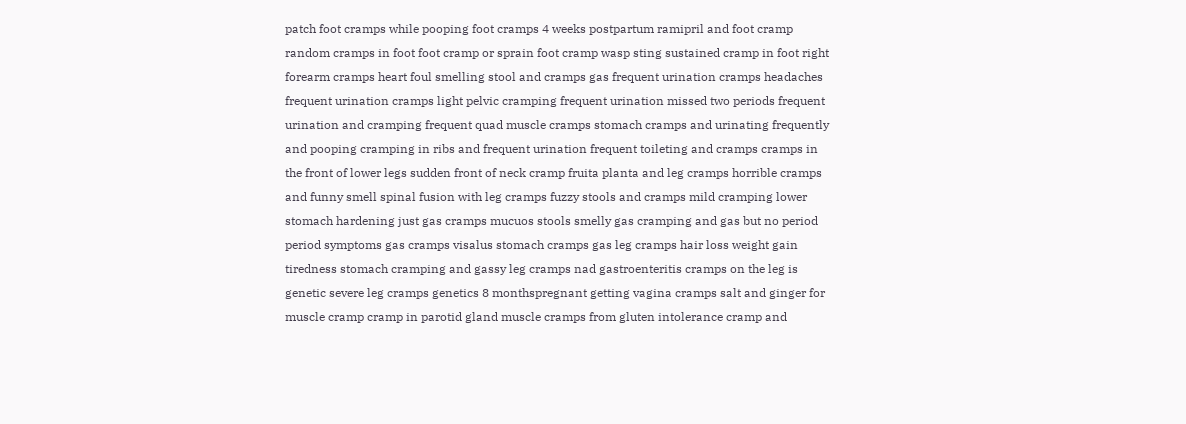patch foot cramps while pooping foot cramps 4 weeks postpartum ramipril and foot cramp random cramps in foot foot cramp or sprain foot cramp wasp sting sustained cramp in foot right forearm cramps heart foul smelling stool and cramps gas frequent urination cramps headaches frequent urination cramps light pelvic cramping frequent urination missed two periods frequent urination and cramping frequent quad muscle cramps stomach cramps and urinating frequently and pooping cramping in ribs and frequent urination frequent toileting and cramps cramps in the front of lower legs sudden front of neck cramp fruita planta and leg cramps horrible cramps and funny smell spinal fusion with leg cramps fuzzy stools and cramps mild cramping lower stomach hardening just gas cramps mucuos stools smelly gas cramping and gas but no period period symptoms gas cramps visalus stomach cramps gas leg cramps hair loss weight gain tiredness stomach cramping and gassy leg cramps nad gastroenteritis cramps on the leg is genetic severe leg cramps genetics 8 monthspregnant getting vagina cramps salt and ginger for muscle cramp cramp in parotid gland muscle cramps from gluten intolerance cramp and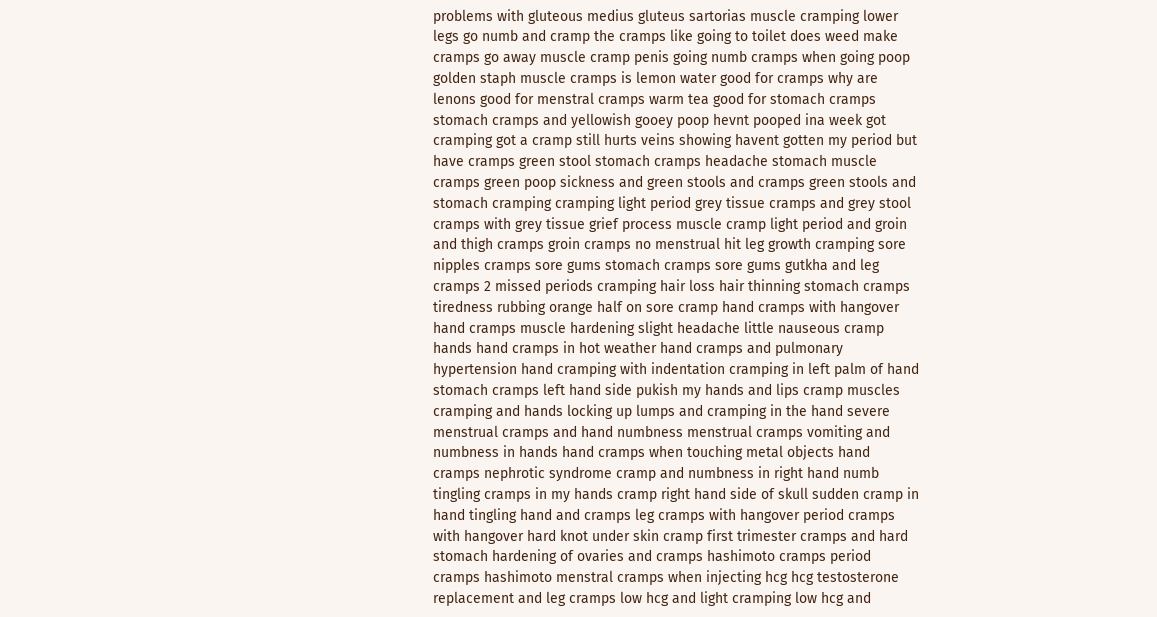problems with gluteous medius gluteus sartorias muscle cramping lower legs go numb and cramp the cramps like going to toilet does weed make cramps go away muscle cramp penis going numb cramps when going poop golden staph muscle cramps is lemon water good for cramps why are lenons good for menstral cramps warm tea good for stomach cramps stomach cramps and yellowish gooey poop hevnt pooped ina week got cramping got a cramp still hurts veins showing havent gotten my period but have cramps green stool stomach cramps headache stomach muscle cramps green poop sickness and green stools and cramps green stools and stomach cramping cramping light period grey tissue cramps and grey stool cramps with grey tissue grief process muscle cramp light period and groin and thigh cramps groin cramps no menstrual hit leg growth cramping sore nipples cramps sore gums stomach cramps sore gums gutkha and leg cramps 2 missed periods cramping hair loss hair thinning stomach cramps tiredness rubbing orange half on sore cramp hand cramps with hangover hand cramps muscle hardening slight headache little nauseous cramp hands hand cramps in hot weather hand cramps and pulmonary hypertension hand cramping with indentation cramping in left palm of hand stomach cramps left hand side pukish my hands and lips cramp muscles cramping and hands locking up lumps and cramping in the hand severe menstrual cramps and hand numbness menstrual cramps vomiting and numbness in hands hand cramps when touching metal objects hand cramps nephrotic syndrome cramp and numbness in right hand numb tingling cramps in my hands cramp right hand side of skull sudden cramp in hand tingling hand and cramps leg cramps with hangover period cramps with hangover hard knot under skin cramp first trimester cramps and hard stomach hardening of ovaries and cramps hashimoto cramps period cramps hashimoto menstral cramps when injecting hcg hcg testosterone replacement and leg cramps low hcg and light cramping low hcg and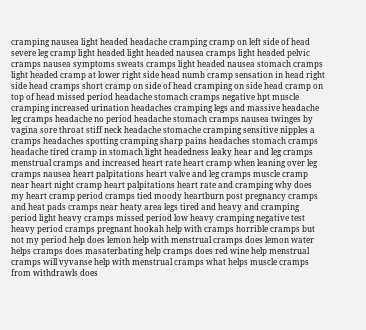cramping nausea light headed headache cramping cramp on left side of head severe leg cramp light headed light headed nausea cramps light headed pelvic cramps nausea symptoms sweats cramps light headed nausea stomach cramps light headed cramp at lower right side head numb cramp sensation in head right side head cramps short cramp on side of head cramping on side head cramp on top of head missed period headache stomach cramps negative hpt muscle cramping increased urination headaches cramping legs and massive headache leg cramps headache no period headache stomach cramps nausea twinges by vagina sore throat stiff neck headache stomache cramping sensitive nipples a cramps headaches spotting cramping sharp pains headaches stomach cramps headache tired cramp in stomach light headedness leaky hear and leg cramps menstrual cramps and increased heart rate heart cramp when leaning over leg cramps nausea heart palpitations heart valve and leg cramps muscle cramp near heart night cramp heart palpitations heart rate and cramping why does my heart cramp period cramps tied moody heartburn post pregnancy cramps and heat pads cramps near heaty area legs tired and heavy and cramping period light heavy cramps missed period low heavy cramping negative test heavy period cramps pregnant hookah help with cramps horrible cramps but not my period help does lemon help with menstrual cramps does lemon water helps cramps does masaterbating help cramps does red wine help menstrual cramps will vyvanse help with menstrual cramps what helps muscle cramps from withdrawls does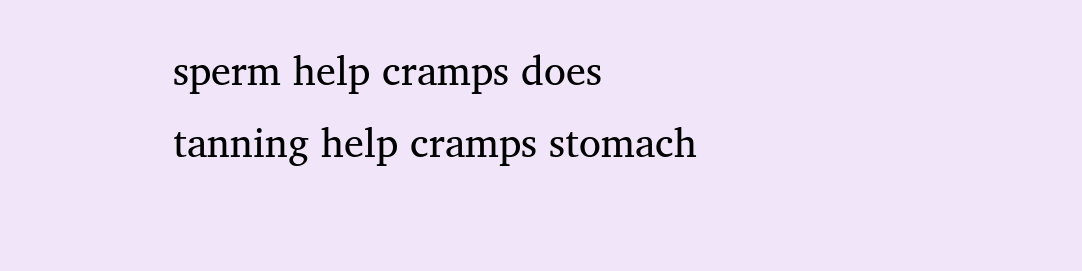sperm help cramps does tanning help cramps stomach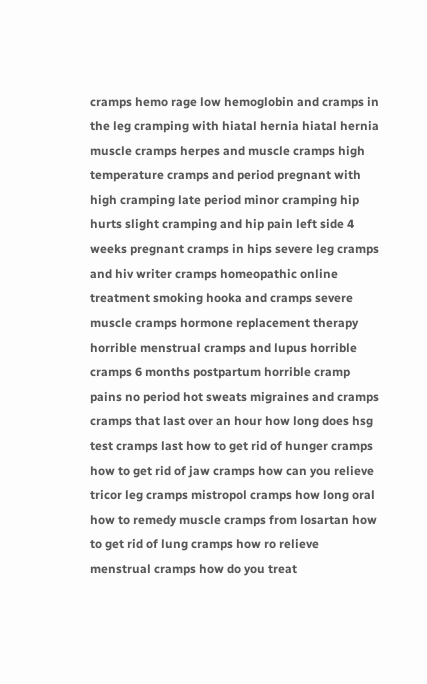cramps hemo rage low hemoglobin and cramps in the leg cramping with hiatal hernia hiatal hernia muscle cramps herpes and muscle cramps high temperature cramps and period pregnant with high cramping late period minor cramping hip hurts slight cramping and hip pain left side 4 weeks pregnant cramps in hips severe leg cramps and hiv writer cramps homeopathic online treatment smoking hooka and cramps severe muscle cramps hormone replacement therapy horrible menstrual cramps and lupus horrible cramps 6 months postpartum horrible cramp pains no period hot sweats migraines and cramps cramps that last over an hour how long does hsg test cramps last how to get rid of hunger cramps how to get rid of jaw cramps how can you relieve tricor leg cramps mistropol cramps how long oral how to remedy muscle cramps from losartan how to get rid of lung cramps how ro relieve menstrual cramps how do you treat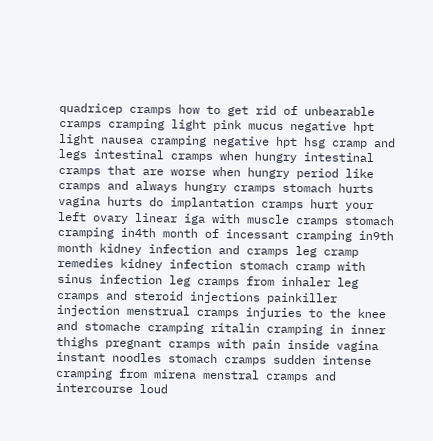quadricep cramps how to get rid of unbearable cramps cramping light pink mucus negative hpt light nausea cramping negative hpt hsg cramp and legs intestinal cramps when hungry intestinal cramps that are worse when hungry period like cramps and always hungry cramps stomach hurts vagina hurts do implantation cramps hurt your left ovary linear iga with muscle cramps stomach cramping in4th month of incessant cramping in9th month kidney infection and cramps leg cramp remedies kidney infection stomach cramp with sinus infection leg cramps from inhaler leg cramps and steroid injections painkiller injection menstrual cramps injuries to the knee and stomache cramping ritalin cramping in inner thighs pregnant cramps with pain inside vagina instant noodles stomach cramps sudden intense cramping from mirena menstral cramps and intercourse loud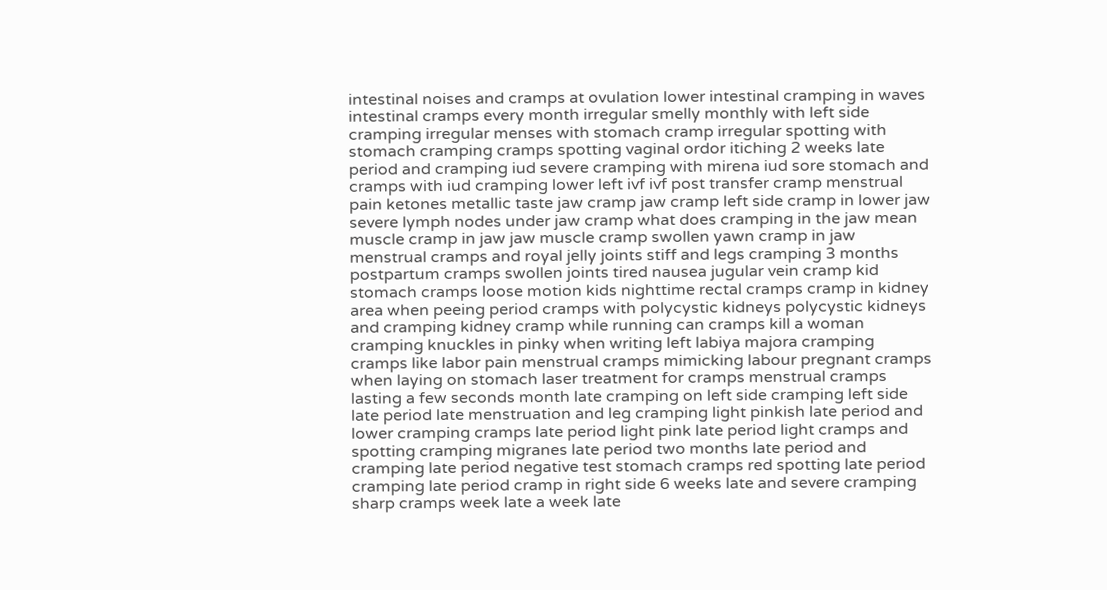intestinal noises and cramps at ovulation lower intestinal cramping in waves intestinal cramps every month irregular smelly monthly with left side cramping irregular menses with stomach cramp irregular spotting with stomach cramping cramps spotting vaginal ordor itiching 2 weeks late period and cramping iud severe cramping with mirena iud sore stomach and cramps with iud cramping lower left ivf ivf post transfer cramp menstrual pain ketones metallic taste jaw cramp jaw cramp left side cramp in lower jaw severe lymph nodes under jaw cramp what does cramping in the jaw mean muscle cramp in jaw jaw muscle cramp swollen yawn cramp in jaw menstrual cramps and royal jelly joints stiff and legs cramping 3 months postpartum cramps swollen joints tired nausea jugular vein cramp kid stomach cramps loose motion kids nighttime rectal cramps cramp in kidney area when peeing period cramps with polycystic kidneys polycystic kidneys and cramping kidney cramp while running can cramps kill a woman cramping knuckles in pinky when writing left labiya majora cramping cramps like labor pain menstrual cramps mimicking labour pregnant cramps when laying on stomach laser treatment for cramps menstrual cramps lasting a few seconds month late cramping on left side cramping left side late period late menstruation and leg cramping light pinkish late period and lower cramping cramps late period light pink late period light cramps and spotting cramping migranes late period two months late period and cramping late period negative test stomach cramps red spotting late period cramping late period cramp in right side 6 weeks late and severe cramping sharp cramps week late a week late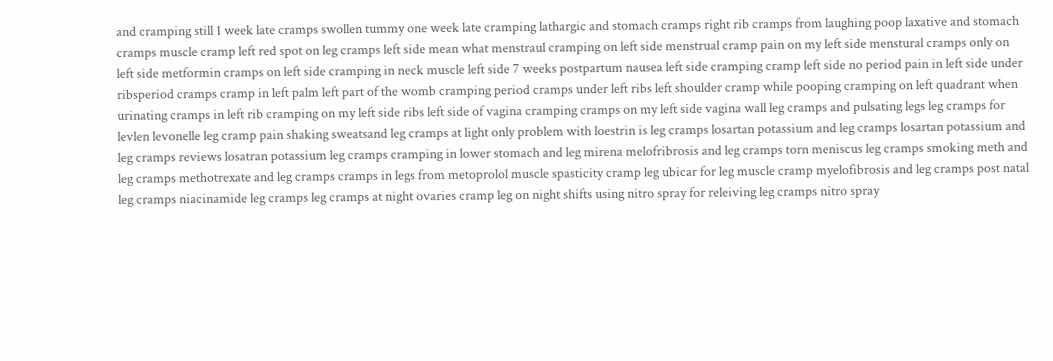and cramping still 1 week late cramps swollen tummy one week late cramping lathargic and stomach cramps right rib cramps from laughing poop laxative and stomach cramps muscle cramp left red spot on leg cramps left side mean what menstraul cramping on left side menstrual cramp pain on my left side menstural cramps only on left side metformin cramps on left side cramping in neck muscle left side 7 weeks postpartum nausea left side cramping cramp left side no period pain in left side under ribsperiod cramps cramp in left palm left part of the womb cramping period cramps under left ribs left shoulder cramp while pooping cramping on left quadrant when urinating cramps in left rib cramping on my left side ribs left side of vagina cramping cramps on my left side vagina wall leg cramps and pulsating legs leg cramps for levlen levonelle leg cramp pain shaking sweatsand leg cramps at light only problem with loestrin is leg cramps losartan potassium and leg cramps losartan potassium and leg cramps reviews losatran potassium leg cramps cramping in lower stomach and leg mirena melofribrosis and leg cramps torn meniscus leg cramps smoking meth and leg cramps methotrexate and leg cramps cramps in legs from metoprolol muscle spasticity cramp leg ubicar for leg muscle cramp myelofibrosis and leg cramps post natal leg cramps niacinamide leg cramps leg cramps at night ovaries cramp leg on night shifts using nitro spray for releiving leg cramps nitro spray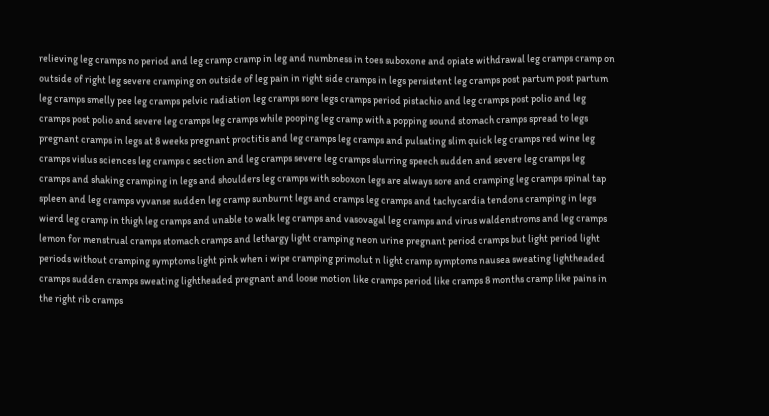relieving leg cramps no period and leg cramp cramp in leg and numbness in toes suboxone and opiate withdrawal leg cramps cramp on outside of right leg severe cramping on outside of leg pain in right side cramps in legs persistent leg cramps post partum post partum leg cramps smelly pee leg cramps pelvic radiation leg cramps sore legs cramps period pistachio and leg cramps post polio and leg cramps post polio and severe leg cramps leg cramps while pooping leg cramp with a popping sound stomach cramps spread to legs pregnant cramps in legs at 8 weeks pregnant proctitis and leg cramps leg cramps and pulsating slim quick leg cramps red wine leg cramps vislus sciences leg cramps c section and leg cramps severe leg cramps slurring speech sudden and severe leg cramps leg cramps and shaking cramping in legs and shoulders leg cramps with soboxon legs are always sore and cramping leg cramps spinal tap spleen and leg cramps vyvanse sudden leg cramp sunburnt legs and cramps leg cramps and tachycardia tendons cramping in legs wierd leg cramp in thigh leg cramps and unable to walk leg cramps and vasovagal leg cramps and virus waldenstroms and leg cramps lemon for menstrual cramps stomach cramps and lethargy light cramping neon urine pregnant period cramps but light period light periods without cramping symptoms light pink when i wipe cramping primolut n light cramp symptoms nausea sweating lightheaded cramps sudden cramps sweating lightheaded pregnant and loose motion like cramps period like cramps 8 months cramp like pains in the right rib cramps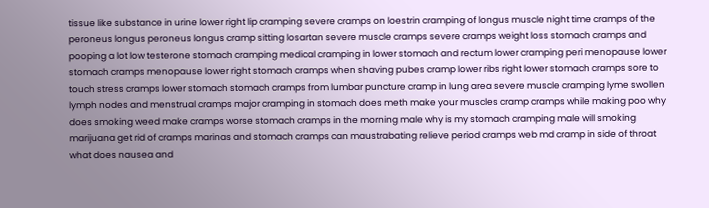tissue like substance in urine lower right lip cramping severe cramps on loestrin cramping of longus muscle night time cramps of the peroneus longus peroneus longus cramp sitting losartan severe muscle cramps severe cramps weight loss stomach cramps and pooping a lot low testerone stomach cramping medical cramping in lower stomach and rectum lower cramping peri menopause lower stomach cramps menopause lower right stomach cramps when shaving pubes cramp lower ribs right lower stomach cramps sore to touch stress cramps lower stomach stomach cramps from lumbar puncture cramp in lung area severe muscle cramping lyme swollen lymph nodes and menstrual cramps major cramping in stomach does meth make your muscles cramp cramps while making poo why does smoking weed make cramps worse stomach cramps in the morning male why is my stomach cramping male will smoking marijuana get rid of cramps marinas and stomach cramps can maustrabating relieve period cramps web md cramp in side of throat what does nausea and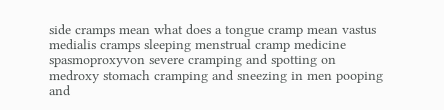side cramps mean what does a tongue cramp mean vastus medialis cramps sleeping menstrual cramp medicine spasmoproxyvon severe cramping and spotting on medroxy stomach cramping and sneezing in men pooping and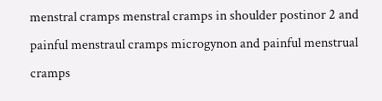menstral cramps menstral cramps in shoulder postinor 2 and painful menstraul cramps microgynon and painful menstrual cramps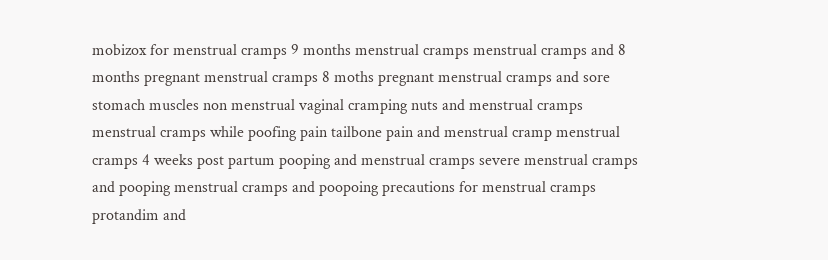mobizox for menstrual cramps 9 months menstrual cramps menstrual cramps and 8 months pregnant menstrual cramps 8 moths pregnant menstrual cramps and sore stomach muscles non menstrual vaginal cramping nuts and menstrual cramps menstrual cramps while poofing pain tailbone pain and menstrual cramp menstrual cramps 4 weeks post partum pooping and menstrual cramps severe menstrual cramps and pooping menstrual cramps and poopoing precautions for menstrual cramps protandim and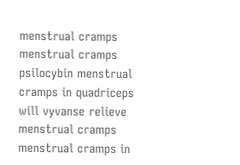menstrual cramps menstrual cramps psilocybin menstrual cramps in quadriceps will vyvanse relieve menstrual cramps menstrual cramps in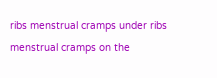ribs menstrual cramps under ribs menstrual cramps on the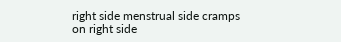right side menstrual side cramps on right side